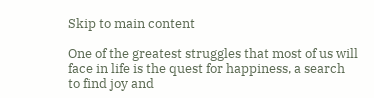Skip to main content

One of the greatest struggles that most of us will face in life is the quest for happiness, a search to find joy and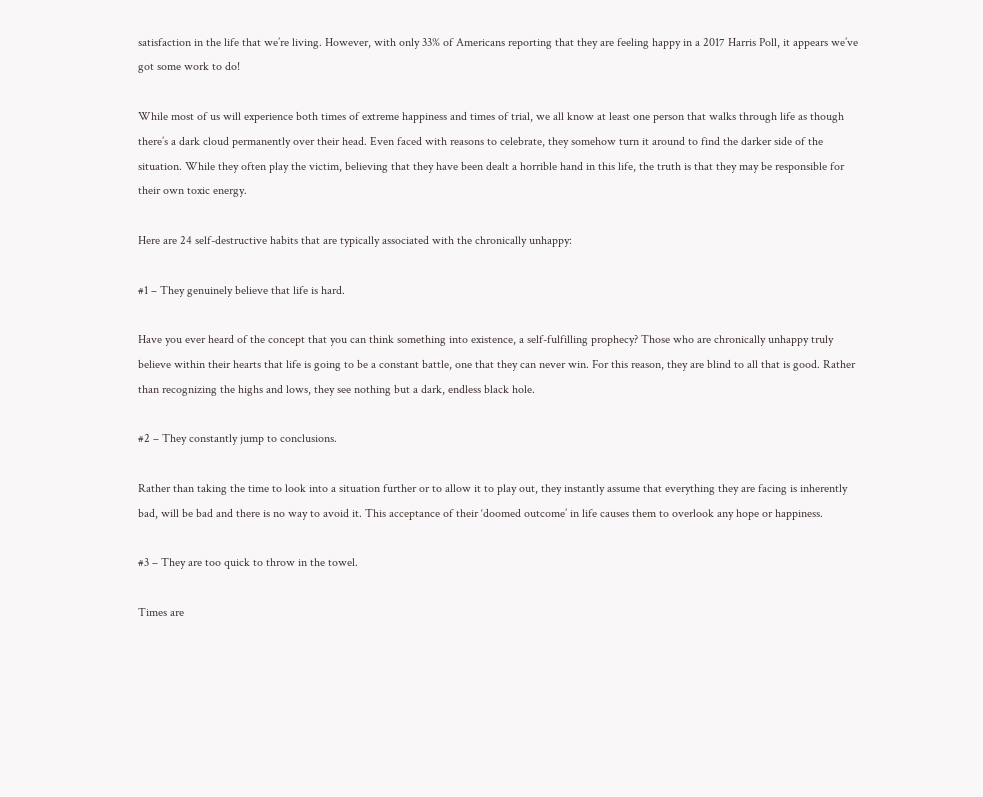satisfaction in the life that we’re living. However, with only 33% of Americans reporting that they are feeling happy in a 2017 Harris Poll, it appears we’ve got some work to do!

While most of us will experience both times of extreme happiness and times of trial, we all know at least one person that walks through life as though there’s a dark cloud permanently over their head. Even faced with reasons to celebrate, they somehow turn it around to find the darker side of the situation. While they often play the victim, believing that they have been dealt a horrible hand in this life, the truth is that they may be responsible for their own toxic energy.

Here are 24 self-destructive habits that are typically associated with the chronically unhappy:

#1 – They genuinely believe that life is hard.

Have you ever heard of the concept that you can think something into existence, a self-fulfilling prophecy? Those who are chronically unhappy truly believe within their hearts that life is going to be a constant battle, one that they can never win. For this reason, they are blind to all that is good. Rather than recognizing the highs and lows, they see nothing but a dark, endless black hole.

#2 – They constantly jump to conclusions.

Rather than taking the time to look into a situation further or to allow it to play out, they instantly assume that everything they are facing is inherently bad, will be bad and there is no way to avoid it. This acceptance of their ‘doomed outcome’ in life causes them to overlook any hope or happiness.

#3 – They are too quick to throw in the towel.

Times are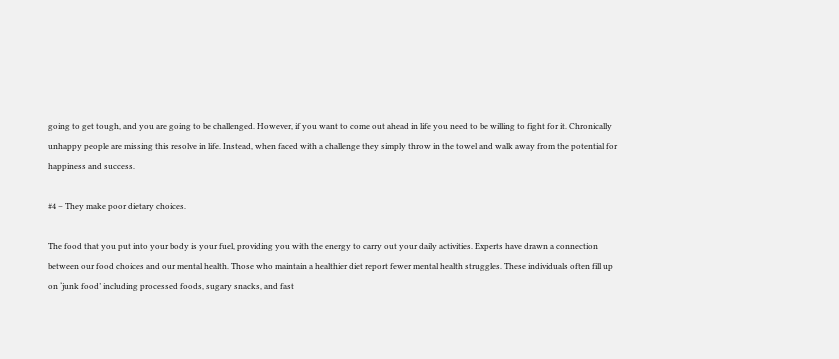going to get tough, and you are going to be challenged. However, if you want to come out ahead in life you need to be willing to fight for it. Chronically unhappy people are missing this resolve in life. Instead, when faced with a challenge they simply throw in the towel and walk away from the potential for happiness and success.

#4 – They make poor dietary choices.

The food that you put into your body is your fuel, providing you with the energy to carry out your daily activities. Experts have drawn a connection between our food choices and our mental health. Those who maintain a healthier diet report fewer mental health struggles. These individuals often fill up on ‘junk food’ including processed foods, sugary snacks, and fast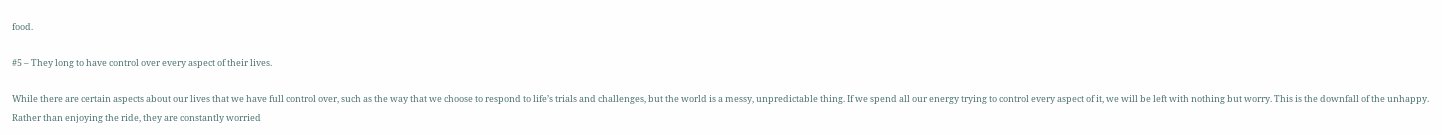food.

#5 – They long to have control over every aspect of their lives.

While there are certain aspects about our lives that we have full control over, such as the way that we choose to respond to life’s trials and challenges, but the world is a messy, unpredictable thing. If we spend all our energy trying to control every aspect of it, we will be left with nothing but worry. This is the downfall of the unhappy. Rather than enjoying the ride, they are constantly worried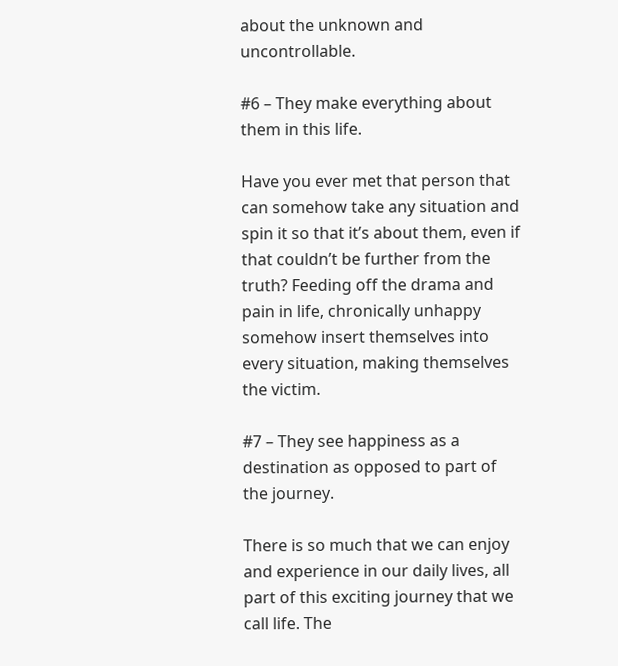about the unknown and uncontrollable.

#6 – They make everything about them in this life.

Have you ever met that person that can somehow take any situation and spin it so that it’s about them, even if that couldn’t be further from the truth? Feeding off the drama and pain in life, chronically unhappy somehow insert themselves into every situation, making themselves the victim.

#7 – They see happiness as a destination as opposed to part of the journey.

There is so much that we can enjoy and experience in our daily lives, all part of this exciting journey that we call life. The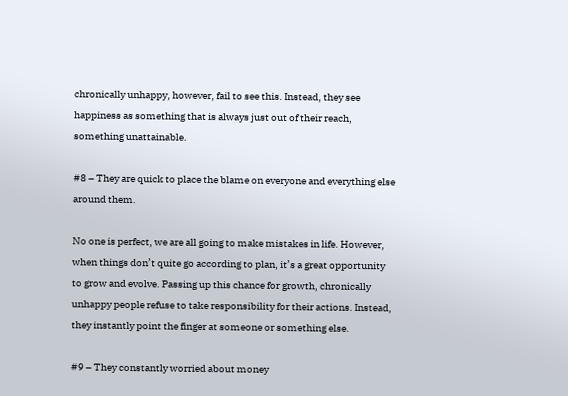chronically unhappy, however, fail to see this. Instead, they see happiness as something that is always just out of their reach, something unattainable.

#8 – They are quick to place the blame on everyone and everything else around them.

No one is perfect, we are all going to make mistakes in life. However, when things don’t quite go according to plan, it’s a great opportunity to grow and evolve. Passing up this chance for growth, chronically unhappy people refuse to take responsibility for their actions. Instead, they instantly point the finger at someone or something else.

#9 – They constantly worried about money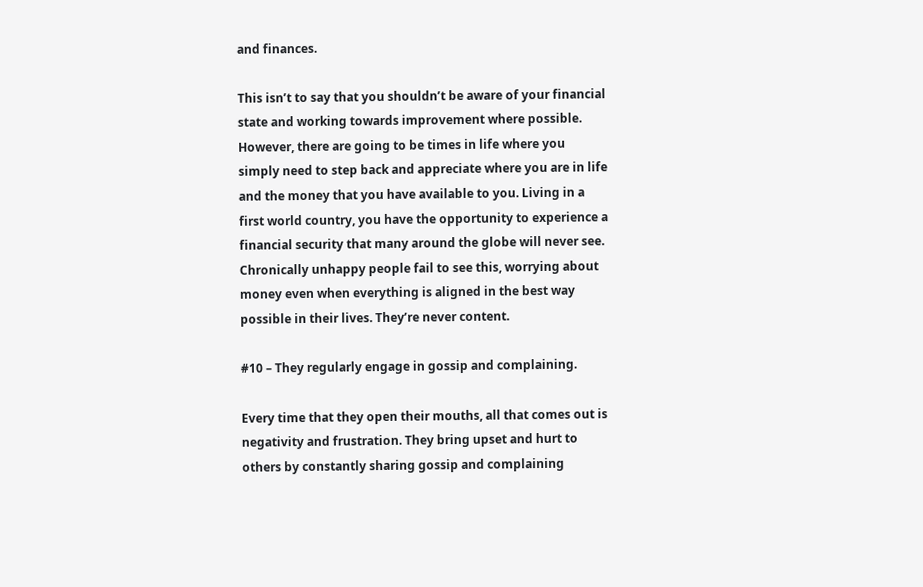and finances.

This isn’t to say that you shouldn’t be aware of your financial state and working towards improvement where possible. However, there are going to be times in life where you simply need to step back and appreciate where you are in life and the money that you have available to you. Living in a first world country, you have the opportunity to experience a financial security that many around the globe will never see. Chronically unhappy people fail to see this, worrying about money even when everything is aligned in the best way possible in their lives. They’re never content.

#10 – They regularly engage in gossip and complaining.

Every time that they open their mouths, all that comes out is negativity and frustration. They bring upset and hurt to others by constantly sharing gossip and complaining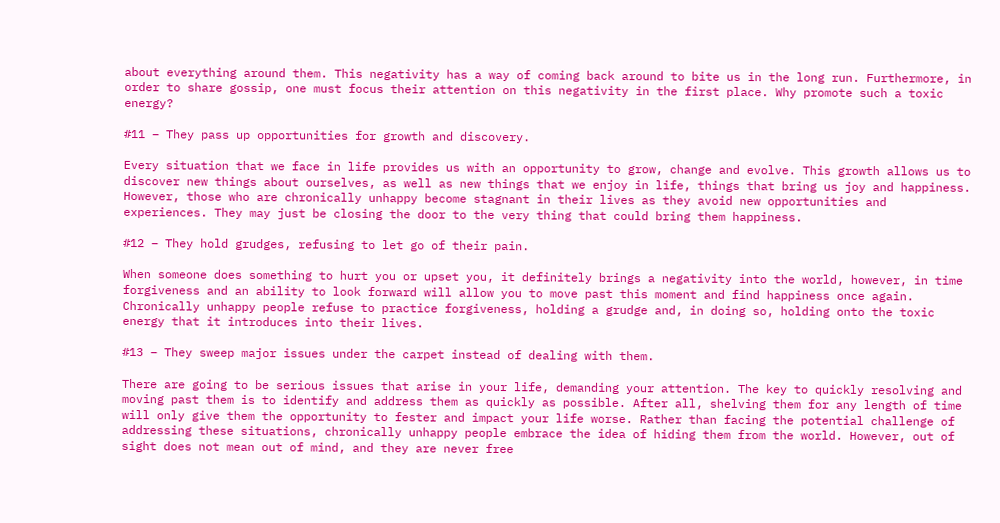about everything around them. This negativity has a way of coming back around to bite us in the long run. Furthermore, in order to share gossip, one must focus their attention on this negativity in the first place. Why promote such a toxic energy?

#11 – They pass up opportunities for growth and discovery.

Every situation that we face in life provides us with an opportunity to grow, change and evolve. This growth allows us to discover new things about ourselves, as well as new things that we enjoy in life, things that bring us joy and happiness. However, those who are chronically unhappy become stagnant in their lives as they avoid new opportunities and experiences. They may just be closing the door to the very thing that could bring them happiness.

#12 – They hold grudges, refusing to let go of their pain.

When someone does something to hurt you or upset you, it definitely brings a negativity into the world, however, in time forgiveness and an ability to look forward will allow you to move past this moment and find happiness once again. Chronically unhappy people refuse to practice forgiveness, holding a grudge and, in doing so, holding onto the toxic energy that it introduces into their lives.

#13 – They sweep major issues under the carpet instead of dealing with them.

There are going to be serious issues that arise in your life, demanding your attention. The key to quickly resolving and moving past them is to identify and address them as quickly as possible. After all, shelving them for any length of time will only give them the opportunity to fester and impact your life worse. Rather than facing the potential challenge of addressing these situations, chronically unhappy people embrace the idea of hiding them from the world. However, out of sight does not mean out of mind, and they are never free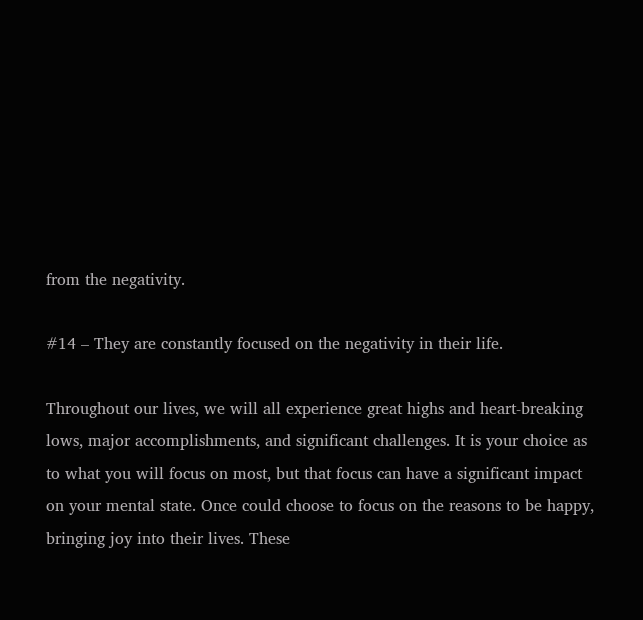from the negativity.

#14 – They are constantly focused on the negativity in their life.

Throughout our lives, we will all experience great highs and heart-breaking lows, major accomplishments, and significant challenges. It is your choice as to what you will focus on most, but that focus can have a significant impact on your mental state. Once could choose to focus on the reasons to be happy, bringing joy into their lives. These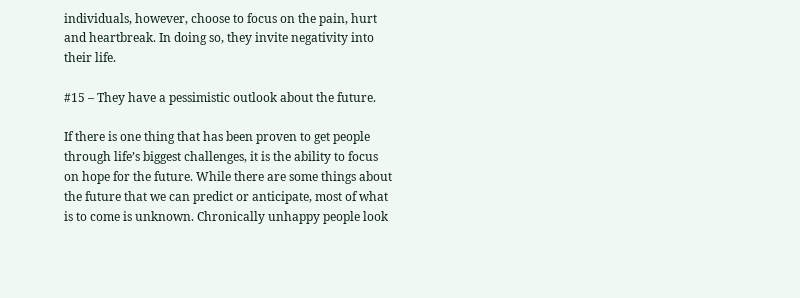individuals, however, choose to focus on the pain, hurt and heartbreak. In doing so, they invite negativity into their life.

#15 – They have a pessimistic outlook about the future.

If there is one thing that has been proven to get people through life’s biggest challenges, it is the ability to focus on hope for the future. While there are some things about the future that we can predict or anticipate, most of what is to come is unknown. Chronically unhappy people look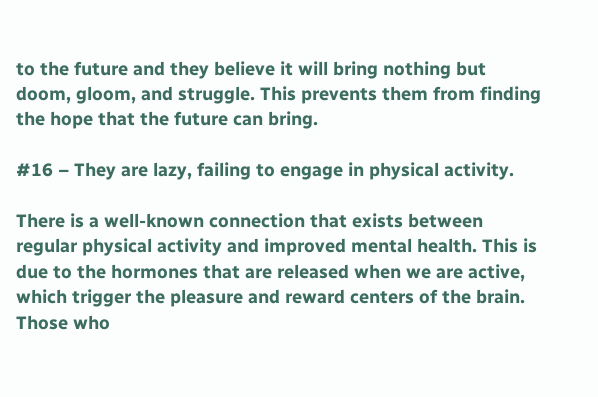to the future and they believe it will bring nothing but doom, gloom, and struggle. This prevents them from finding the hope that the future can bring.

#16 – They are lazy, failing to engage in physical activity.

There is a well-known connection that exists between regular physical activity and improved mental health. This is due to the hormones that are released when we are active, which trigger the pleasure and reward centers of the brain. Those who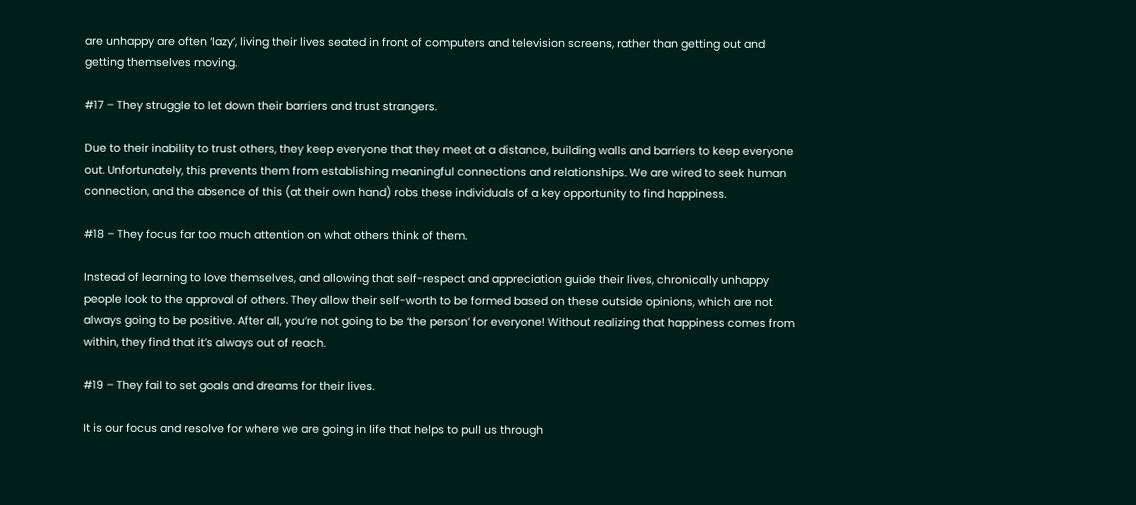are unhappy are often ‘lazy’, living their lives seated in front of computers and television screens, rather than getting out and getting themselves moving.

#17 – They struggle to let down their barriers and trust strangers.

Due to their inability to trust others, they keep everyone that they meet at a distance, building walls and barriers to keep everyone out. Unfortunately, this prevents them from establishing meaningful connections and relationships. We are wired to seek human connection, and the absence of this (at their own hand) robs these individuals of a key opportunity to find happiness.

#18 – They focus far too much attention on what others think of them.

Instead of learning to love themselves, and allowing that self-respect and appreciation guide their lives, chronically unhappy people look to the approval of others. They allow their self-worth to be formed based on these outside opinions, which are not always going to be positive. After all, you’re not going to be ‘the person’ for everyone! Without realizing that happiness comes from within, they find that it’s always out of reach.

#19 – They fail to set goals and dreams for their lives.

It is our focus and resolve for where we are going in life that helps to pull us through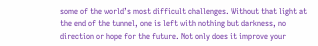some of the world’s most difficult challenges. Without that light at the end of the tunnel, one is left with nothing but darkness, no direction or hope for the future. Not only does it improve your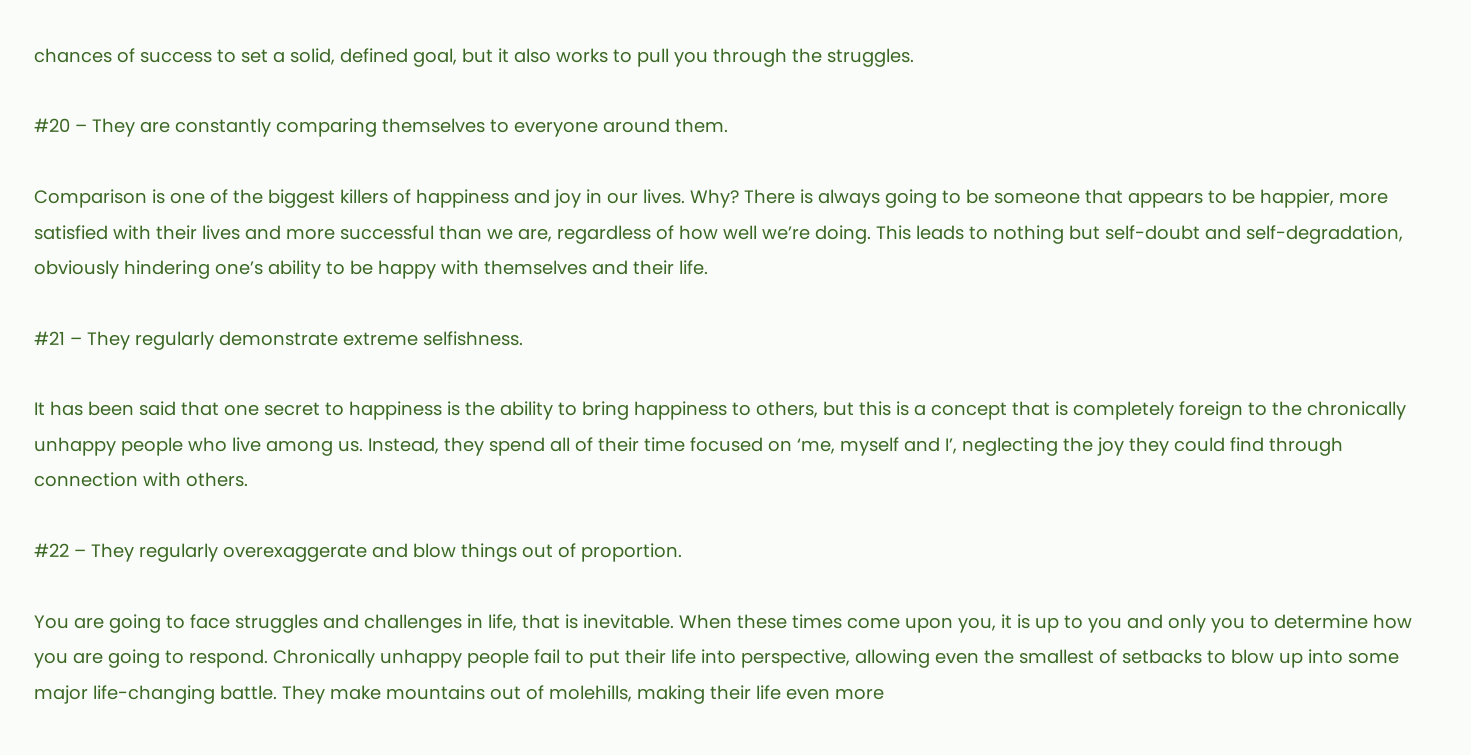chances of success to set a solid, defined goal, but it also works to pull you through the struggles.

#20 – They are constantly comparing themselves to everyone around them.

Comparison is one of the biggest killers of happiness and joy in our lives. Why? There is always going to be someone that appears to be happier, more satisfied with their lives and more successful than we are, regardless of how well we’re doing. This leads to nothing but self-doubt and self-degradation, obviously hindering one’s ability to be happy with themselves and their life.

#21 – They regularly demonstrate extreme selfishness.

It has been said that one secret to happiness is the ability to bring happiness to others, but this is a concept that is completely foreign to the chronically unhappy people who live among us. Instead, they spend all of their time focused on ‘me, myself and I’, neglecting the joy they could find through connection with others.

#22 – They regularly overexaggerate and blow things out of proportion.

You are going to face struggles and challenges in life, that is inevitable. When these times come upon you, it is up to you and only you to determine how you are going to respond. Chronically unhappy people fail to put their life into perspective, allowing even the smallest of setbacks to blow up into some major life-changing battle. They make mountains out of molehills, making their life even more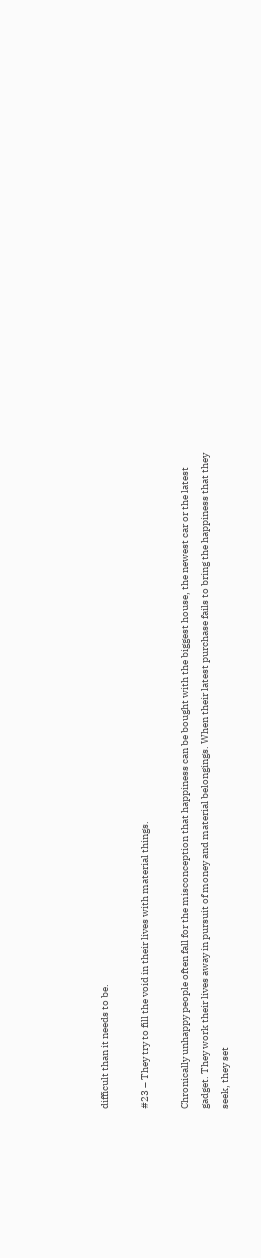difficult than it needs to be.

#23 – They try to fill the void in their lives with material things.

Chronically unhappy people often fall for the misconception that happiness can be bought with the biggest house, the newest car or the latest gadget. They work their lives away in pursuit of money and material belongings. When their latest purchase fails to bring the happiness that they seek, they set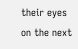their eyes on the next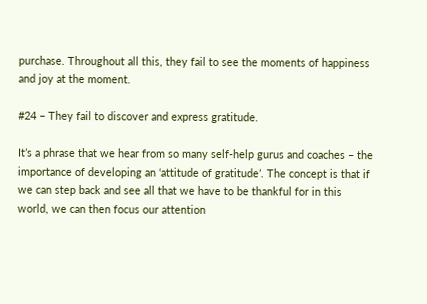purchase. Throughout all this, they fail to see the moments of happiness and joy at the moment.

#24 – They fail to discover and express gratitude.

It’s a phrase that we hear from so many self-help gurus and coaches – the importance of developing an ‘attitude of gratitude’. The concept is that if we can step back and see all that we have to be thankful for in this world, we can then focus our attention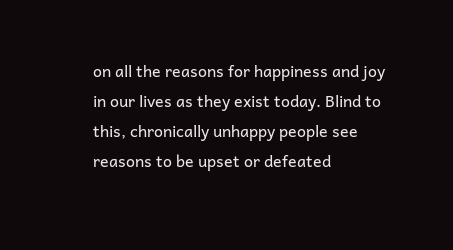on all the reasons for happiness and joy in our lives as they exist today. Blind to this, chronically unhappy people see reasons to be upset or defeated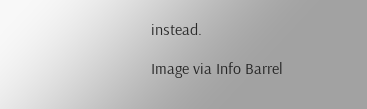instead.

Image via Info Barrel